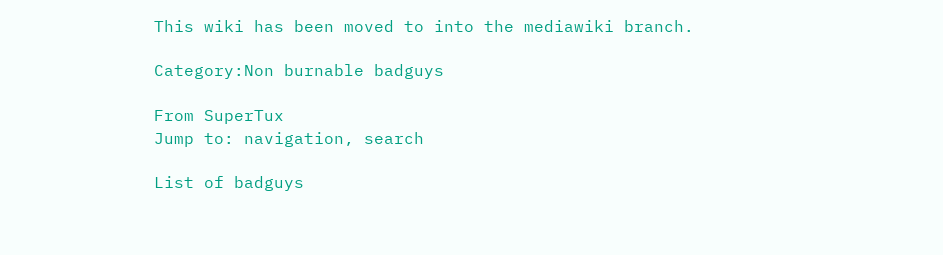This wiki has been moved to into the mediawiki branch.

Category:Non burnable badguys

From SuperTux
Jump to: navigation, search

List of badguys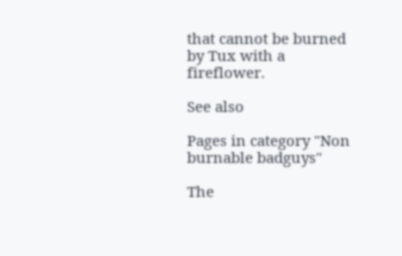that cannot be burned by Tux with a fireflower.

See also

Pages in category "Non burnable badguys"

The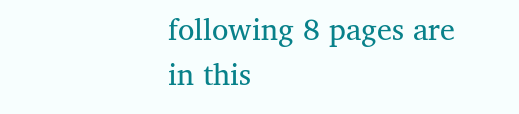following 8 pages are in this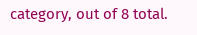category, out of 8 total.